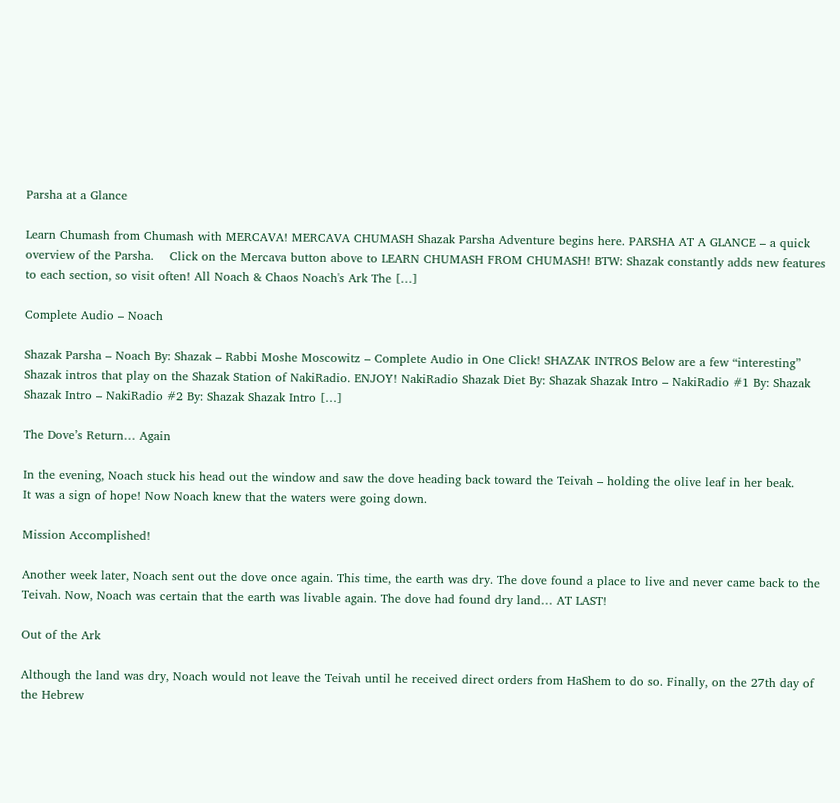Parsha at a Glance

Learn Chumash from Chumash with MERCAVA! MERCAVA CHUMASH Shazak Parsha Adventure begins here. PARSHA AT A GLANCE – a quick overview of the Parsha.    Click on the Mercava button above to LEARN CHUMASH FROM CHUMASH! BTW: Shazak constantly adds new features to each section, so visit often! All Noach & Chaos Noach's Ark The […]

Complete Audio – Noach

Shazak Parsha – Noach By: Shazak – Rabbi Moshe Moscowitz – Complete Audio in One Click! SHAZAK INTROS Below are a few “interesting” Shazak intros that play on the Shazak Station of NakiRadio. ENJOY! NakiRadio Shazak Diet By: Shazak Shazak Intro – NakiRadio #1 By: Shazak Shazak Intro – NakiRadio #2 By: Shazak Shazak Intro […]

The Dove’s Return… Again

In the evening, Noach stuck his head out the window and saw the dove heading back toward the Teivah – holding the olive leaf in her beak.
It was a sign of hope! Now Noach knew that the waters were going down.

Mission Accomplished!

Another week later, Noach sent out the dove once again. This time, the earth was dry. The dove found a place to live and never came back to the Teivah. Now, Noach was certain that the earth was livable again. The dove had found dry land… AT LAST!

Out of the Ark

Although the land was dry, Noach would not leave the Teivah until he received direct orders from HaShem to do so. Finally, on the 27th day of the Hebrew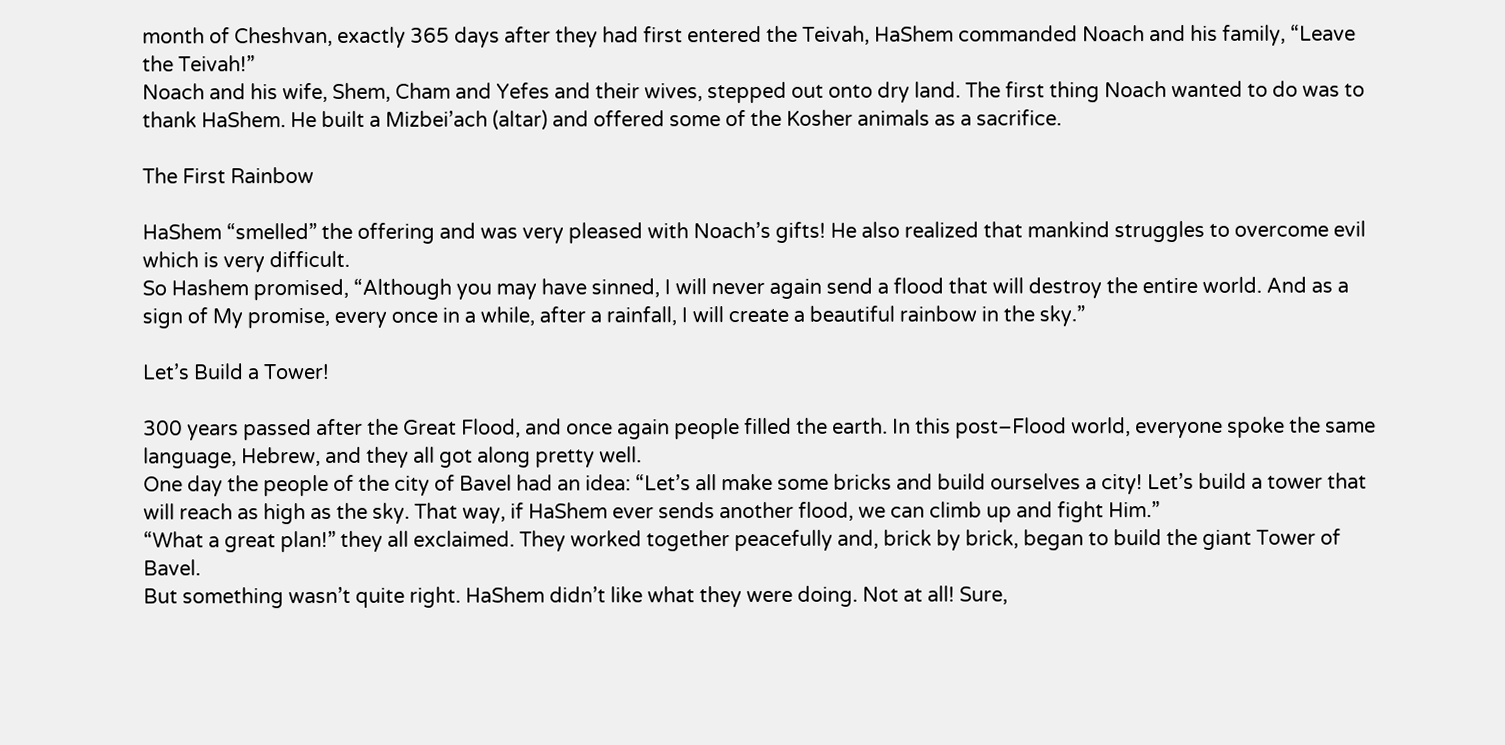month of Cheshvan, exactly 365 days after they had first entered the Teivah, HaShem commanded Noach and his family, “Leave the Teivah!”
Noach and his wife, Shem, Cham and Yefes and their wives, stepped out onto dry land. The first thing Noach wanted to do was to thank HaShem. He built a Mizbei’ach (altar) and offered some of the Kosher animals as a sacrifice.

The First Rainbow

HaShem “smelled” the offering and was very pleased with Noach’s gifts! He also realized that mankind struggles to overcome evil which is very difficult.
So Hashem promised, “Although you may have sinned, I will never again send a flood that will destroy the entire world. And as a sign of My promise, every once in a while, after a rainfall, I will create a beautiful rainbow in the sky.”

Let’s Build a Tower!

300 years passed after the Great Flood, and once again people filled the earth. In this post–Flood world, everyone spoke the same language, Hebrew, and they all got along pretty well.
One day the people of the city of Bavel had an idea: “Let’s all make some bricks and build ourselves a city! Let’s build a tower that will reach as high as the sky. That way, if HaShem ever sends another flood, we can climb up and fight Him.”
“What a great plan!” they all exclaimed. They worked together peacefully and, brick by brick, began to build the giant Tower of Bavel.
But something wasn’t quite right. HaShem didn’t like what they were doing. Not at all! Sure,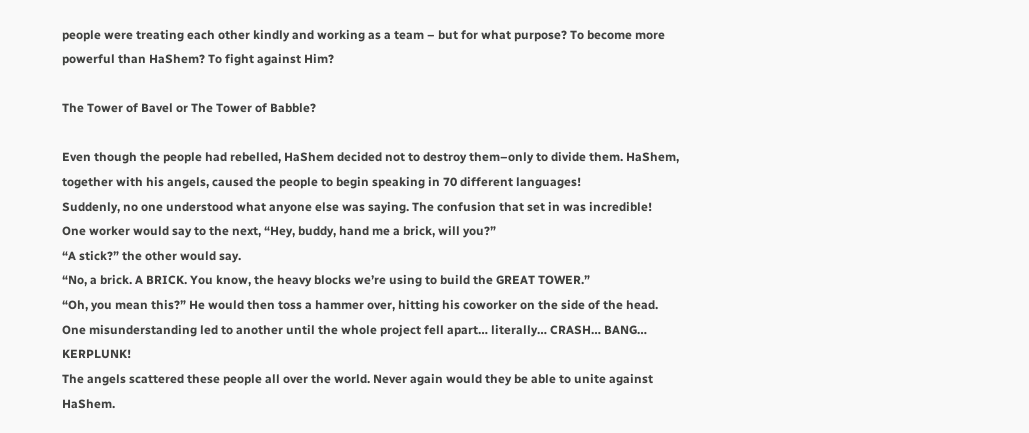people were treating each other kindly and working as a team – but for what purpose? To become more powerful than HaShem? To fight against Him?

The Tower of Bavel or The Tower of Babble?

Even though the people had rebelled, HaShem decided not to destroy them–only to divide them. HaShem, together with his angels, caused the people to begin speaking in 70 different languages!
Suddenly, no one understood what anyone else was saying. The confusion that set in was incredible!
One worker would say to the next, “Hey, buddy, hand me a brick, will you?”
“A stick?” the other would say.
“No, a brick. A BRICK. You know, the heavy blocks we’re using to build the GREAT TOWER.”
“Oh, you mean this?” He would then toss a hammer over, hitting his coworker on the side of the head.
One misunderstanding led to another until the whole project fell apart… literally… CRASH… BANG… KERPLUNK!
The angels scattered these people all over the world. Never again would they be able to unite against HaShem.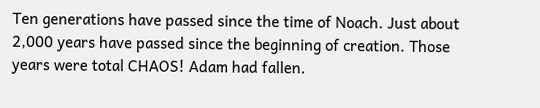Ten generations have passed since the time of Noach. Just about 2,000 years have passed since the beginning of creation. Those years were total CHAOS! Adam had fallen.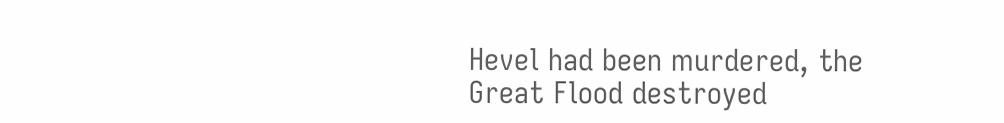Hevel had been murdered, the Great Flood destroyed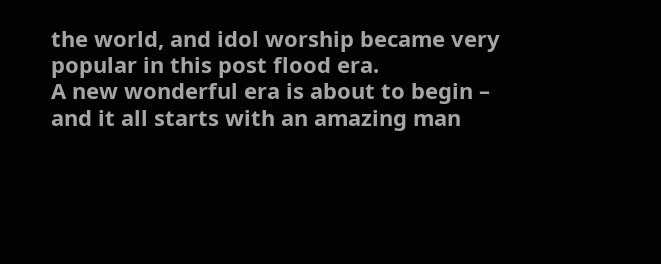the world, and idol worship became very popular in this post flood era.
A new wonderful era is about to begin – and it all starts with an amazing man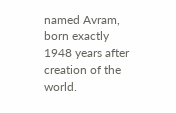named Avram, born exactly 1948 years after creation of the world.